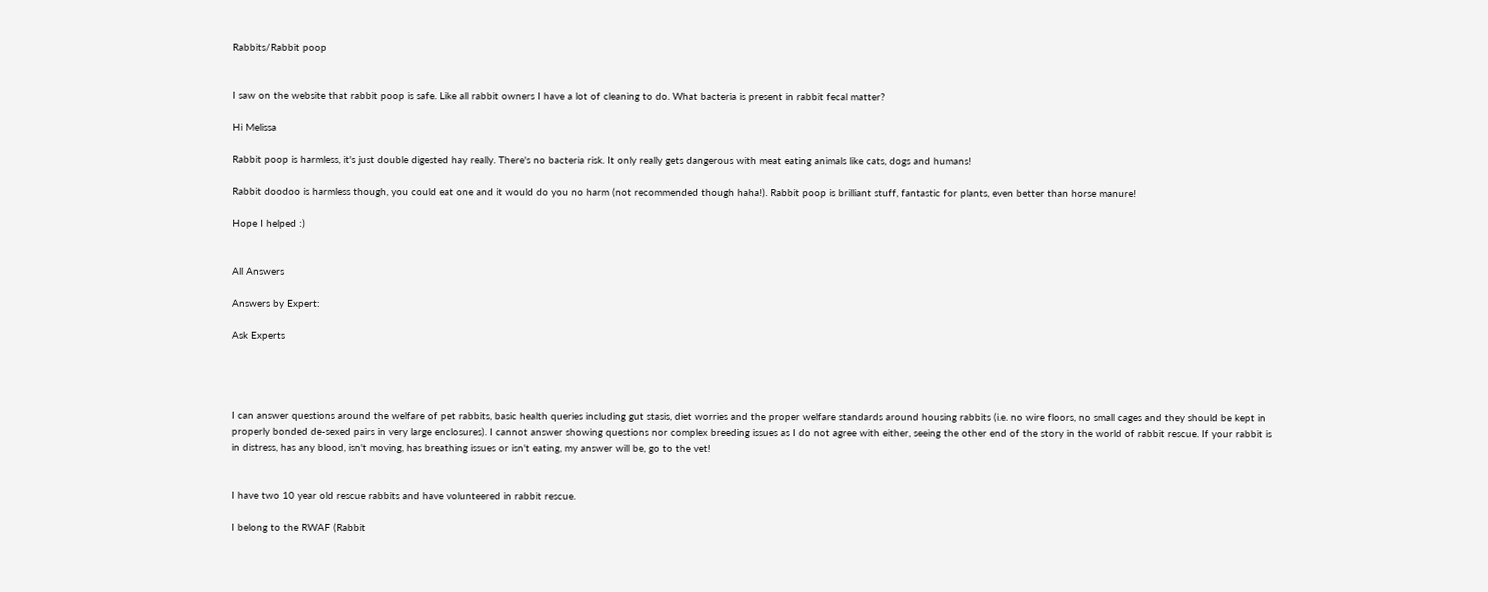Rabbits/Rabbit poop


I saw on the website that rabbit poop is safe. Like all rabbit owners I have a lot of cleaning to do. What bacteria is present in rabbit fecal matter?

Hi Melissa

Rabbit poop is harmless, it's just double digested hay really. There's no bacteria risk. It only really gets dangerous with meat eating animals like cats, dogs and humans!

Rabbit doodoo is harmless though, you could eat one and it would do you no harm (not recommended though haha!). Rabbit poop is brilliant stuff, fantastic for plants, even better than horse manure!

Hope I helped :)


All Answers

Answers by Expert:

Ask Experts




I can answer questions around the welfare of pet rabbits, basic health queries including gut stasis, diet worries and the proper welfare standards around housing rabbits (i.e. no wire floors, no small cages and they should be kept in properly bonded de-sexed pairs in very large enclosures). I cannot answer showing questions nor complex breeding issues as I do not agree with either, seeing the other end of the story in the world of rabbit rescue. If your rabbit is in distress, has any blood, isn't moving, has breathing issues or isn't eating, my answer will be, go to the vet!


I have two 10 year old rescue rabbits and have volunteered in rabbit rescue.

I belong to the RWAF (Rabbit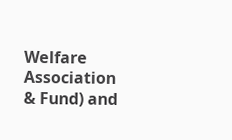Welfare Association & Fund) and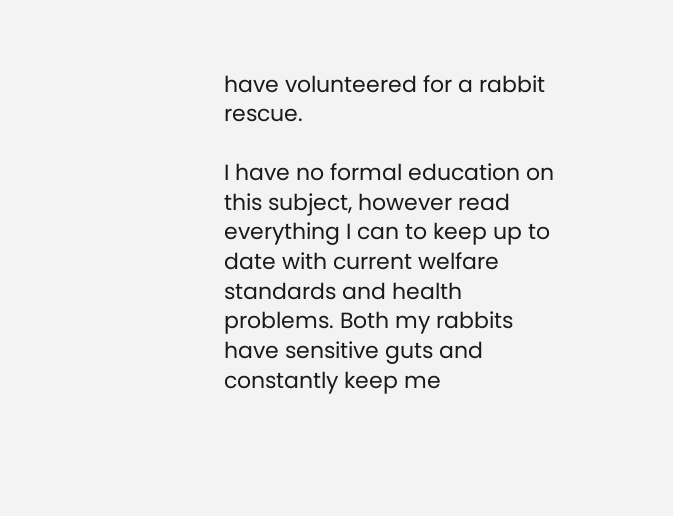have volunteered for a rabbit rescue.

I have no formal education on this subject, however read everything I can to keep up to date with current welfare standards and health problems. Both my rabbits have sensitive guts and constantly keep me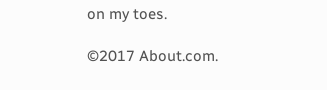on my toes.

©2017 About.com.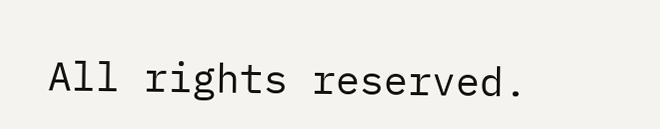All rights reserved.